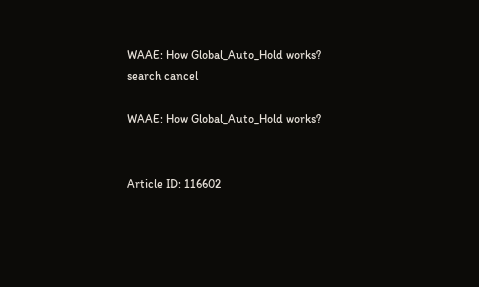WAAE: How Global_Auto_Hold works?
search cancel

WAAE: How Global_Auto_Hold works?


Article ID: 116602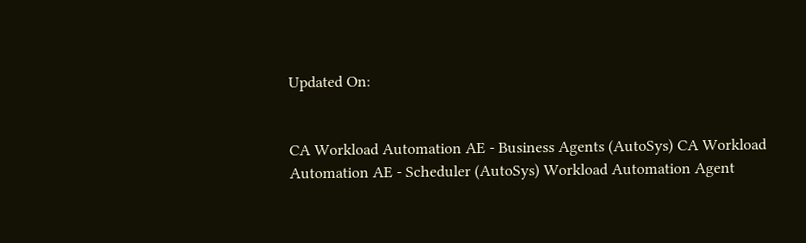Updated On:


CA Workload Automation AE - Business Agents (AutoSys) CA Workload Automation AE - Scheduler (AutoSys) Workload Automation Agent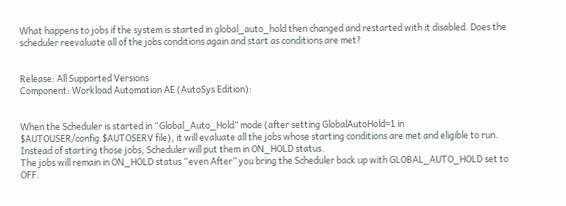What happens to jobs if the system is started in global_auto_hold then changed and restarted with it disabled. Does the scheduler reevaluate all of the jobs conditions again and start as conditions are met?


Release: All Supported Versions
Component: Workload Automation AE (AutoSys Edition):


When the Scheduler is started in “Global_Auto_Hold” mode (after setting GlobalAutoHold=1 in $AUTOUSER/config.$AUTOSERV file), it will evaluate all the jobs whose starting conditions are met and eligible to run. Instead of starting those jobs, Scheduler will put them in ON_HOLD status.
The jobs will remain in ON_HOLD status “even After” you bring the Scheduler back up with GLOBAL_AUTO_HOLD set to OFF.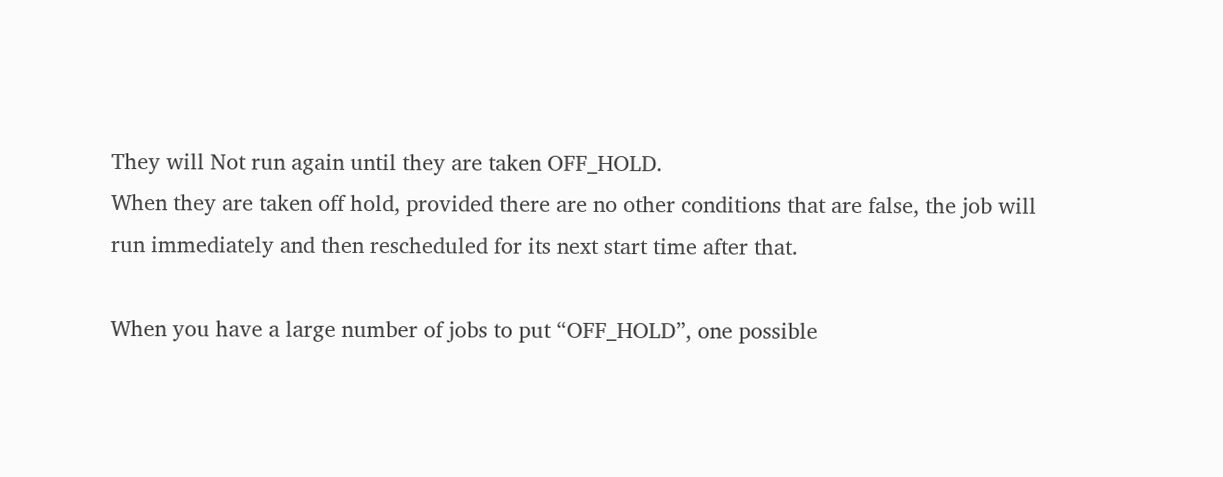They will Not run again until they are taken OFF_HOLD.
When they are taken off hold, provided there are no other conditions that are false, the job will run immediately and then rescheduled for its next start time after that.

When you have a large number of jobs to put “OFF_HOLD”, one possible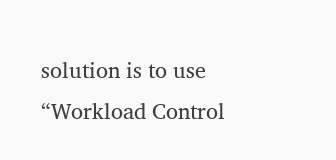solution is to use “Workload Control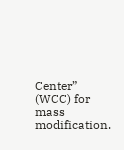Center” (WCC) for mass modification.